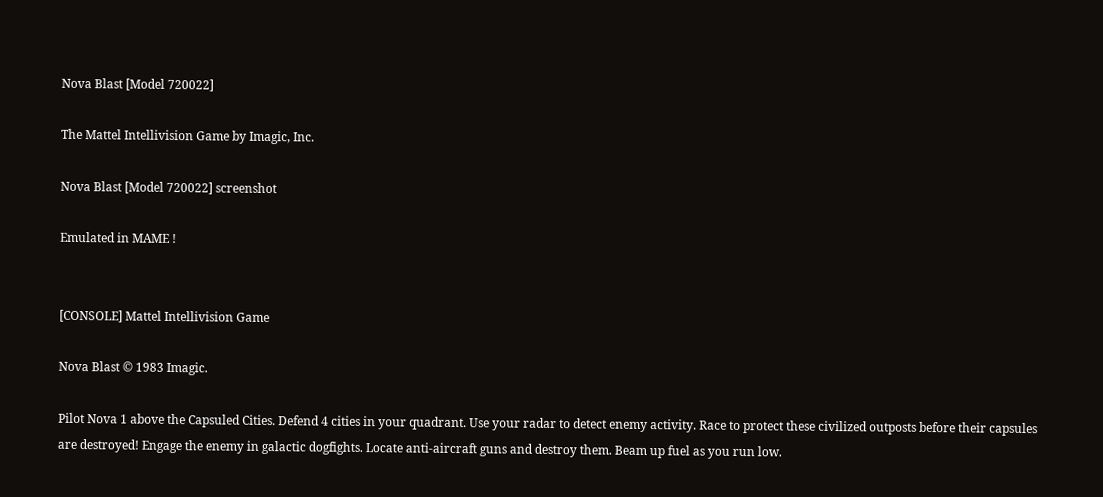Nova Blast [Model 720022]

The Mattel Intellivision Game by Imagic, Inc.

Nova Blast [Model 720022] screenshot

Emulated in MAME !


[CONSOLE] Mattel Intellivision Game

Nova Blast © 1983 Imagic.

Pilot Nova 1 above the Capsuled Cities. Defend 4 cities in your quadrant. Use your radar to detect enemy activity. Race to protect these civilized outposts before their capsules are destroyed! Engage the enemy in galactic dogfights. Locate anti-aircraft guns and destroy them. Beam up fuel as you run low.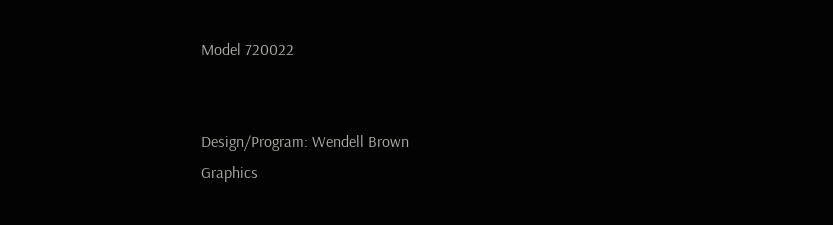Model 720022


Design/Program: Wendell Brown
Graphics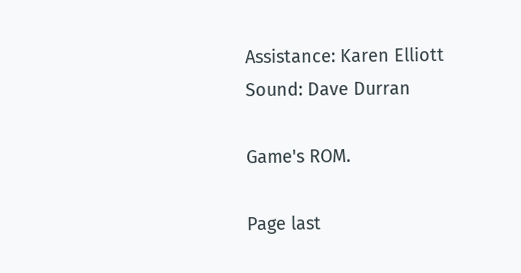Assistance: Karen Elliott
Sound: Dave Durran

Game's ROM.

Page last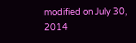modified on July 30, 2014